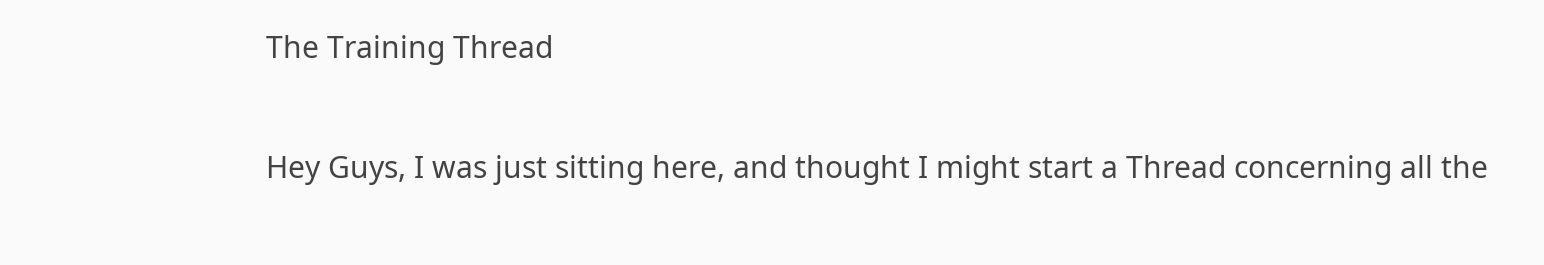The Training Thread

Hey Guys, I was just sitting here, and thought I might start a Thread concerning all the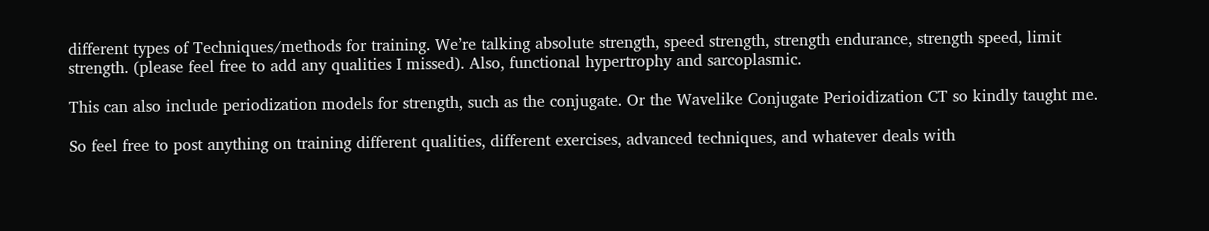different types of Techniques/methods for training. We’re talking absolute strength, speed strength, strength endurance, strength speed, limit strength. (please feel free to add any qualities I missed). Also, functional hypertrophy and sarcoplasmic.

This can also include periodization models for strength, such as the conjugate. Or the Wavelike Conjugate Perioidization CT so kindly taught me.

So feel free to post anything on training different qualities, different exercises, advanced techniques, and whatever deals with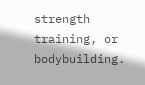strength training, or bodybuilding.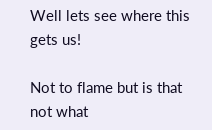Well lets see where this gets us!

Not to flame but is that not what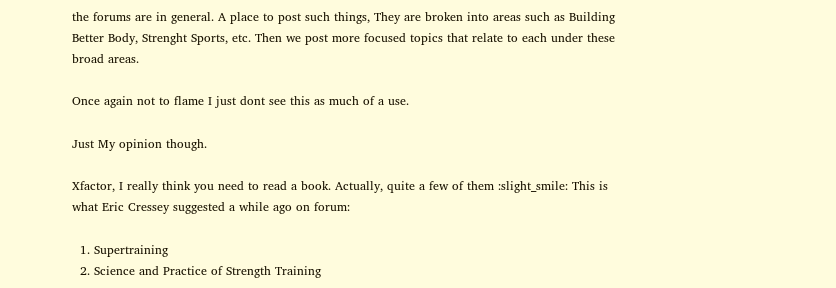the forums are in general. A place to post such things, They are broken into areas such as Building Better Body, Strenght Sports, etc. Then we post more focused topics that relate to each under these broad areas.

Once again not to flame I just dont see this as much of a use.

Just My opinion though.

Xfactor, I really think you need to read a book. Actually, quite a few of them :slight_smile: This is what Eric Cressey suggested a while ago on forum:

  1. Supertraining
  2. Science and Practice of Strength Training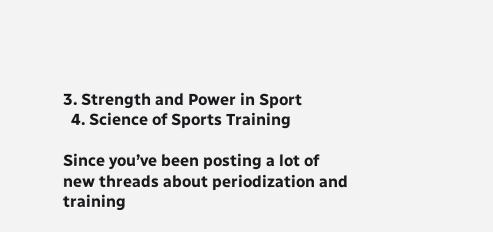3. Strength and Power in Sport
  4. Science of Sports Training

Since you’ve been posting a lot of new threads about periodization and training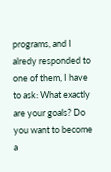programs, and I alredy responded to one of them, I have to ask: What exactly are your goals? Do you want to become a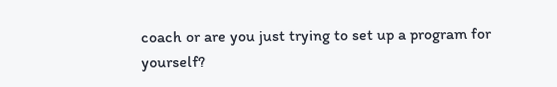coach or are you just trying to set up a program for yourself?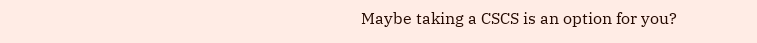Maybe taking a CSCS is an option for you?